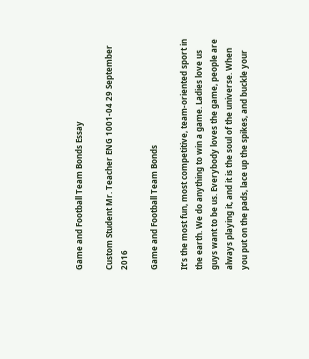Game and Football Team Bonds Essay

Custom Student Mr. Teacher ENG 1001-04 29 September 2016

Game and Football Team Bonds

It’s the most fun, most competitive, team-oriented sport in the earth. We do anything to win a game. Ladies love us guys want to be us. Everybody loves the game, people are always playing it, and it is the soul of the universe. When you put on the pads, lace up the spikes, and buckle your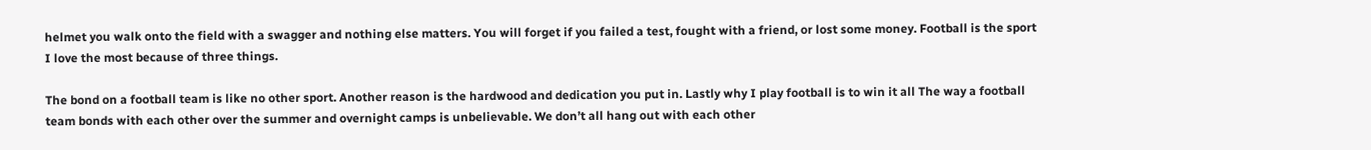helmet you walk onto the field with a swagger and nothing else matters. You will forget if you failed a test, fought with a friend, or lost some money. Football is the sport I love the most because of three things.

The bond on a football team is like no other sport. Another reason is the hardwood and dedication you put in. Lastly why I play football is to win it all The way a football team bonds with each other over the summer and overnight camps is unbelievable. We don’t all hang out with each other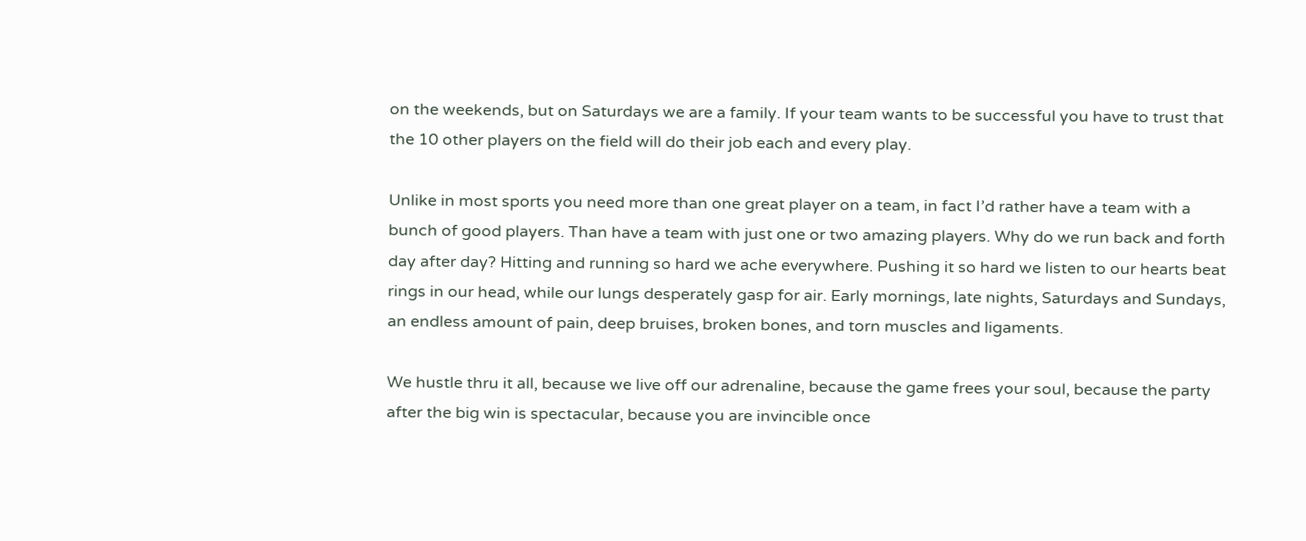on the weekends, but on Saturdays we are a family. If your team wants to be successful you have to trust that the 10 other players on the field will do their job each and every play.

Unlike in most sports you need more than one great player on a team, in fact I’d rather have a team with a bunch of good players. Than have a team with just one or two amazing players. Why do we run back and forth day after day? Hitting and running so hard we ache everywhere. Pushing it so hard we listen to our hearts beat rings in our head, while our lungs desperately gasp for air. Early mornings, late nights, Saturdays and Sundays, an endless amount of pain, deep bruises, broken bones, and torn muscles and ligaments.

We hustle thru it all, because we live off our adrenaline, because the game frees your soul, because the party after the big win is spectacular, because you are invincible once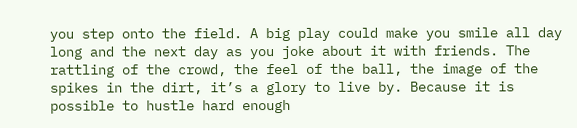you step onto the field. A big play could make you smile all day long and the next day as you joke about it with friends. The rattling of the crowd, the feel of the ball, the image of the spikes in the dirt, it’s a glory to live by. Because it is possible to hustle hard enough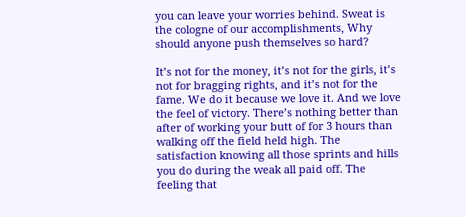you can leave your worries behind. Sweat is the cologne of our accomplishments, Why should anyone push themselves so hard?

It’s not for the money, it’s not for the girls, it’s not for bragging rights, and it’s not for the fame. We do it because we love it. And we love the feel of victory. There’s nothing better than after of working your butt of for 3 hours than walking off the field held high. The satisfaction knowing all those sprints and hills you do during the weak all paid off. The feeling that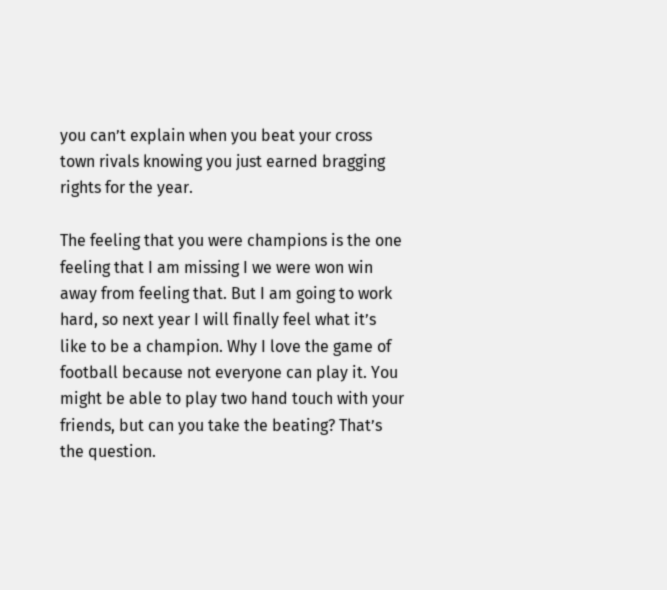you can’t explain when you beat your cross town rivals knowing you just earned bragging rights for the year.

The feeling that you were champions is the one feeling that I am missing I we were won win away from feeling that. But I am going to work hard, so next year I will finally feel what it’s like to be a champion. Why I love the game of football because not everyone can play it. You might be able to play two hand touch with your friends, but can you take the beating? That’s the question.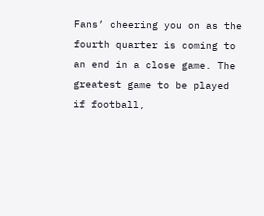Fans’ cheering you on as the fourth quarter is coming to an end in a close game. The greatest game to be played if football,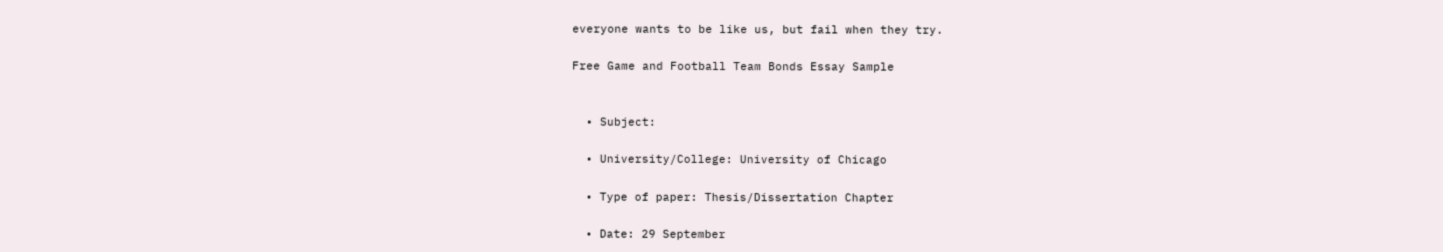everyone wants to be like us, but fail when they try.

Free Game and Football Team Bonds Essay Sample


  • Subject:

  • University/College: University of Chicago

  • Type of paper: Thesis/Dissertation Chapter

  • Date: 29 September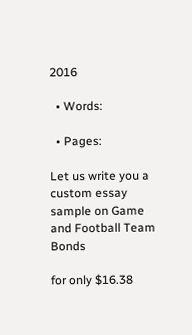2016

  • Words:

  • Pages:

Let us write you a custom essay sample on Game and Football Team Bonds

for only $16.38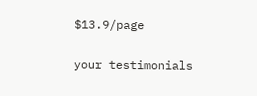$13.9/page

your testimonials